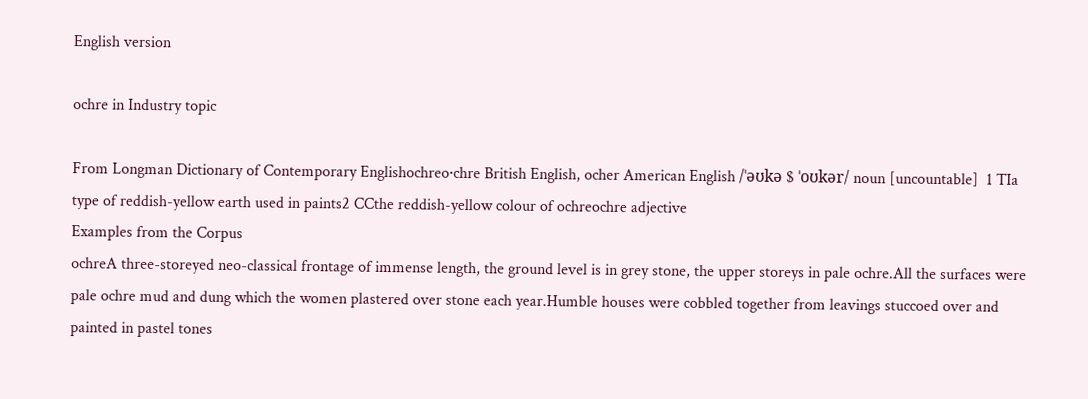English version

ochre in Industry topic

From Longman Dictionary of Contemporary Englishochreo‧chre British English, ocher American English /ˈəʊkə $ ˈoʊkər/ noun [uncountable]  1 TIa type of reddish-yellow earth used in paints2 CCthe reddish-yellow colour of ochreochre adjective
Examples from the Corpus
ochreA three-storeyed neo-classical frontage of immense length, the ground level is in grey stone, the upper storeys in pale ochre.All the surfaces were pale ochre mud and dung which the women plastered over stone each year.Humble houses were cobbled together from leavings stuccoed over and painted in pastel tones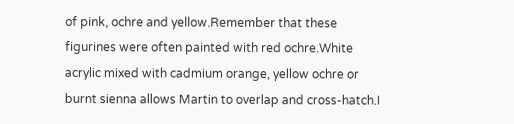of pink, ochre and yellow.Remember that these figurines were often painted with red ochre.White acrylic mixed with cadmium orange, yellow ochre or burnt sienna allows Martin to overlap and cross-hatch.I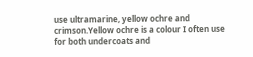use ultramarine, yellow ochre and crimson.Yellow ochre is a colour I often use for both undercoats and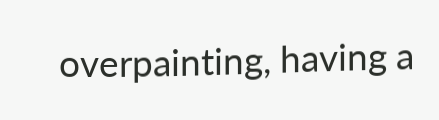overpainting, having a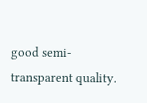good semi-transparent quality.